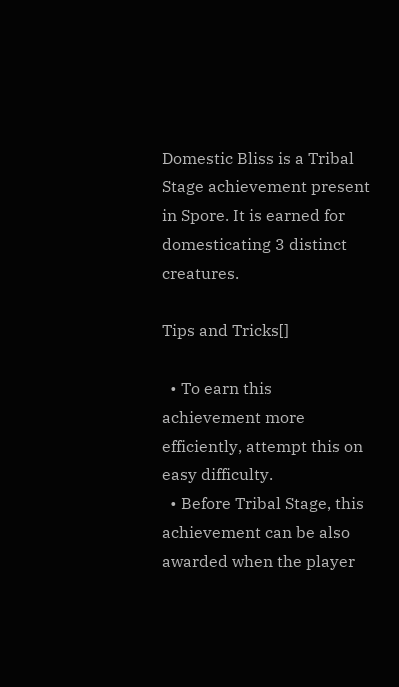Domestic Bliss is a Tribal Stage achievement present in Spore. It is earned for domesticating 3 distinct creatures.

Tips and Tricks[]

  • To earn this achievement more efficiently, attempt this on easy difficulty.
  • Before Tribal Stage, this achievement can be also awarded when the player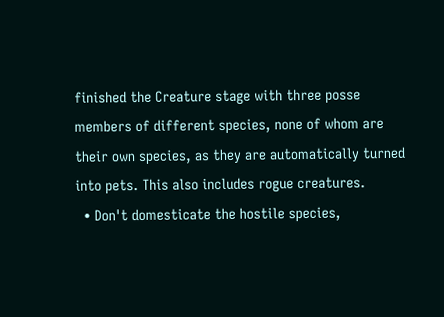finished the Creature stage with three posse members of different species, none of whom are their own species, as they are automatically turned into pets. This also includes rogue creatures.
  • Don't domesticate the hostile species,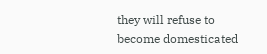they will refuse to become domesticated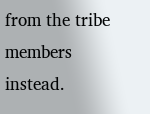from the tribe members instead.